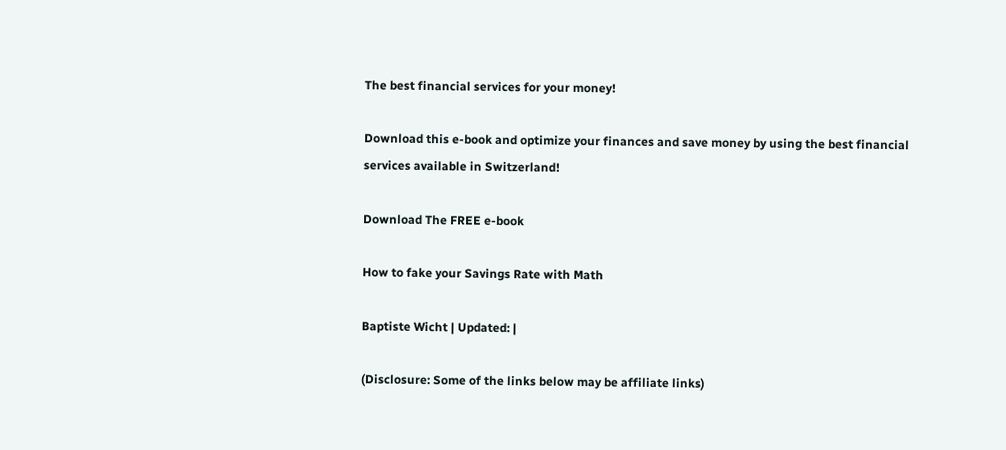The best financial services for your money!

Download this e-book and optimize your finances and save money by using the best financial services available in Switzerland!

Download The FREE e-book

How to fake your Savings Rate with Math

Baptiste Wicht | Updated: |

(Disclosure: Some of the links below may be affiliate links)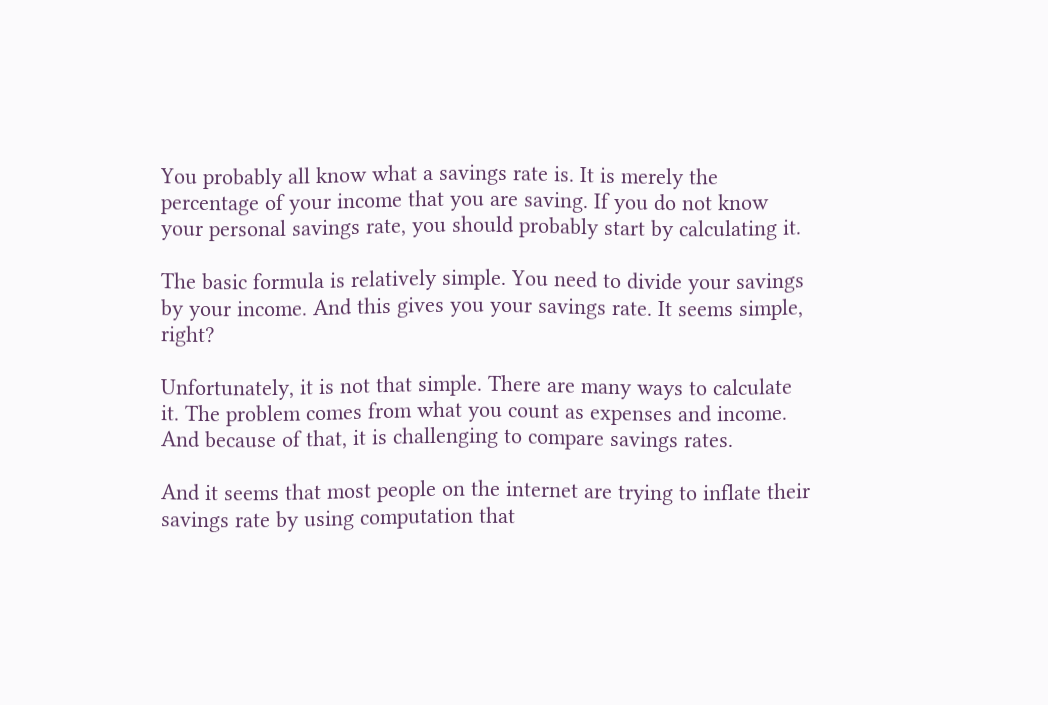You probably all know what a savings rate is. It is merely the percentage of your income that you are saving. If you do not know your personal savings rate, you should probably start by calculating it.

The basic formula is relatively simple. You need to divide your savings by your income. And this gives you your savings rate. It seems simple, right?

Unfortunately, it is not that simple. There are many ways to calculate it. The problem comes from what you count as expenses and income. And because of that, it is challenging to compare savings rates.

And it seems that most people on the internet are trying to inflate their savings rate by using computation that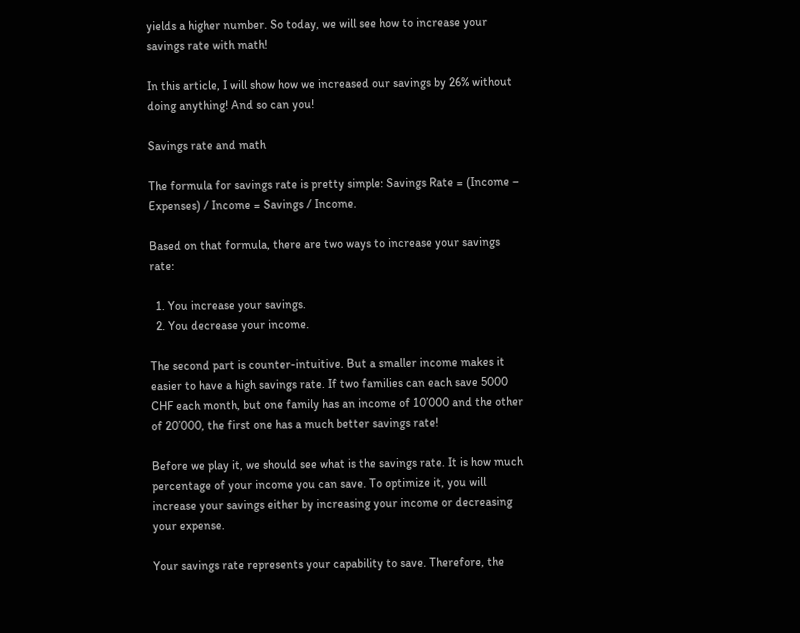yields a higher number. So today, we will see how to increase your savings rate with math!

In this article, I will show how we increased our savings by 26% without doing anything! And so can you!

Savings rate and math

The formula for savings rate is pretty simple: Savings Rate = (Income – Expenses) / Income = Savings / Income.

Based on that formula, there are two ways to increase your savings rate:

  1. You increase your savings.
  2. You decrease your income.

The second part is counter-intuitive. But a smaller income makes it easier to have a high savings rate. If two families can each save 5000 CHF each month, but one family has an income of 10’000 and the other of 20’000, the first one has a much better savings rate!

Before we play it, we should see what is the savings rate. It is how much percentage of your income you can save. To optimize it, you will increase your savings either by increasing your income or decreasing your expense.

Your savings rate represents your capability to save. Therefore, the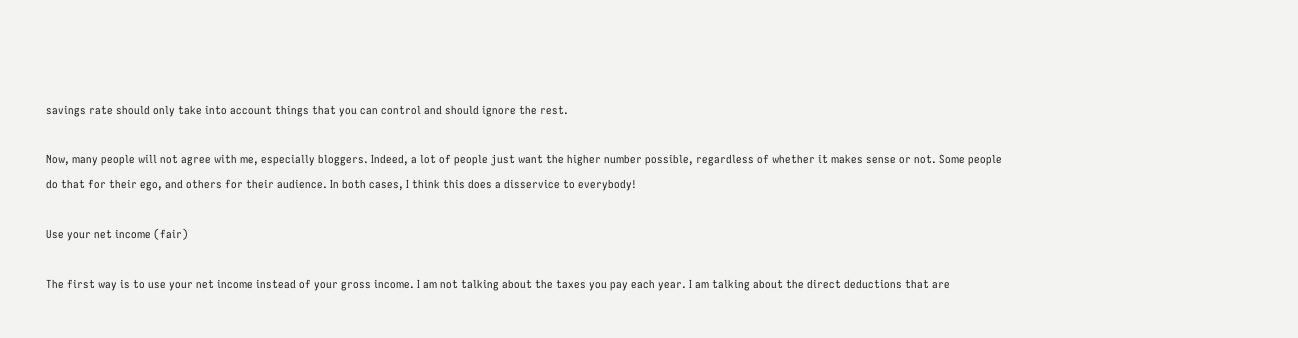savings rate should only take into account things that you can control and should ignore the rest.

Now, many people will not agree with me, especially bloggers. Indeed, a lot of people just want the higher number possible, regardless of whether it makes sense or not. Some people do that for their ego, and others for their audience. In both cases, I think this does a disservice to everybody!

Use your net income (fair)

The first way is to use your net income instead of your gross income. I am not talking about the taxes you pay each year. I am talking about the direct deductions that are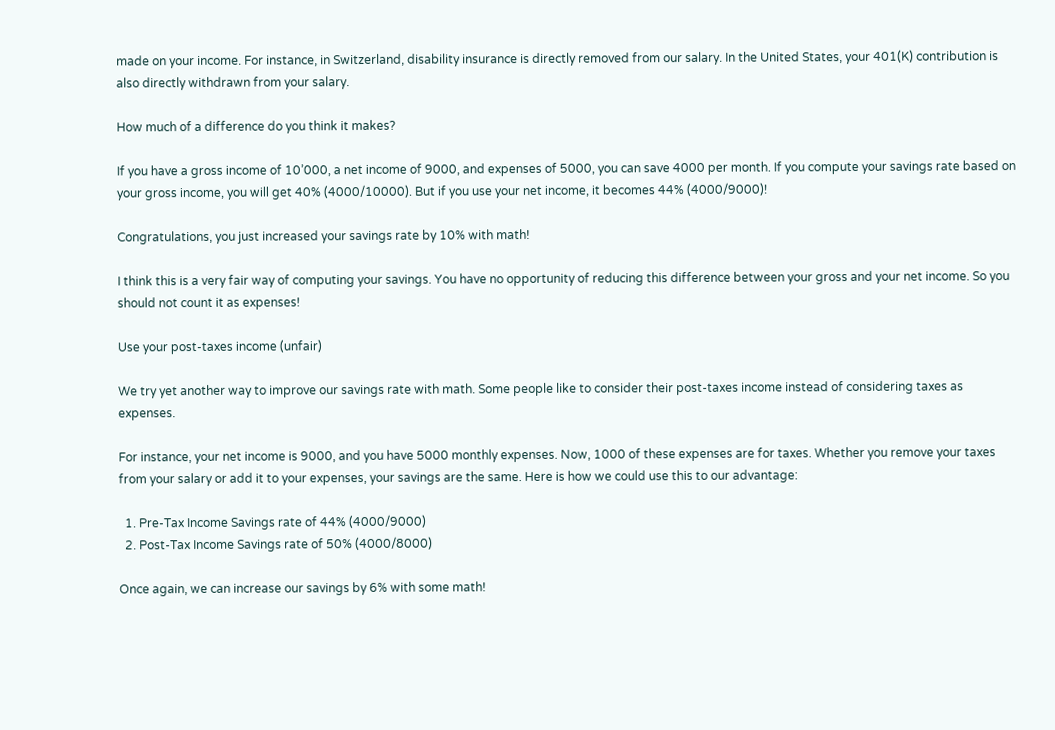made on your income. For instance, in Switzerland, disability insurance is directly removed from our salary. In the United States, your 401(K) contribution is also directly withdrawn from your salary.

How much of a difference do you think it makes?

If you have a gross income of 10’000, a net income of 9000, and expenses of 5000, you can save 4000 per month. If you compute your savings rate based on your gross income, you will get 40% (4000/10000). But if you use your net income, it becomes 44% (4000/9000)!

Congratulations, you just increased your savings rate by 10% with math!

I think this is a very fair way of computing your savings. You have no opportunity of reducing this difference between your gross and your net income. So you should not count it as expenses!

Use your post-taxes income (unfair)

We try yet another way to improve our savings rate with math. Some people like to consider their post-taxes income instead of considering taxes as expenses.

For instance, your net income is 9000, and you have 5000 monthly expenses. Now, 1000 of these expenses are for taxes. Whether you remove your taxes from your salary or add it to your expenses, your savings are the same. Here is how we could use this to our advantage:

  1. Pre-Tax Income Savings rate of 44% (4000/9000)
  2. Post-Tax Income Savings rate of 50% (4000/8000)

Once again, we can increase our savings by 6% with some math!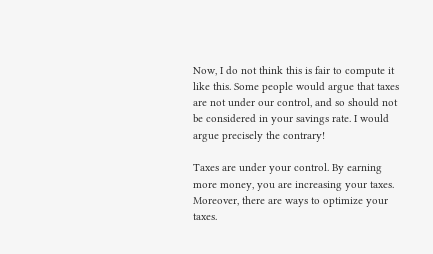Now, I do not think this is fair to compute it like this. Some people would argue that taxes are not under our control, and so should not be considered in your savings rate. I would argue precisely the contrary!

Taxes are under your control. By earning more money, you are increasing your taxes. Moreover, there are ways to optimize your taxes.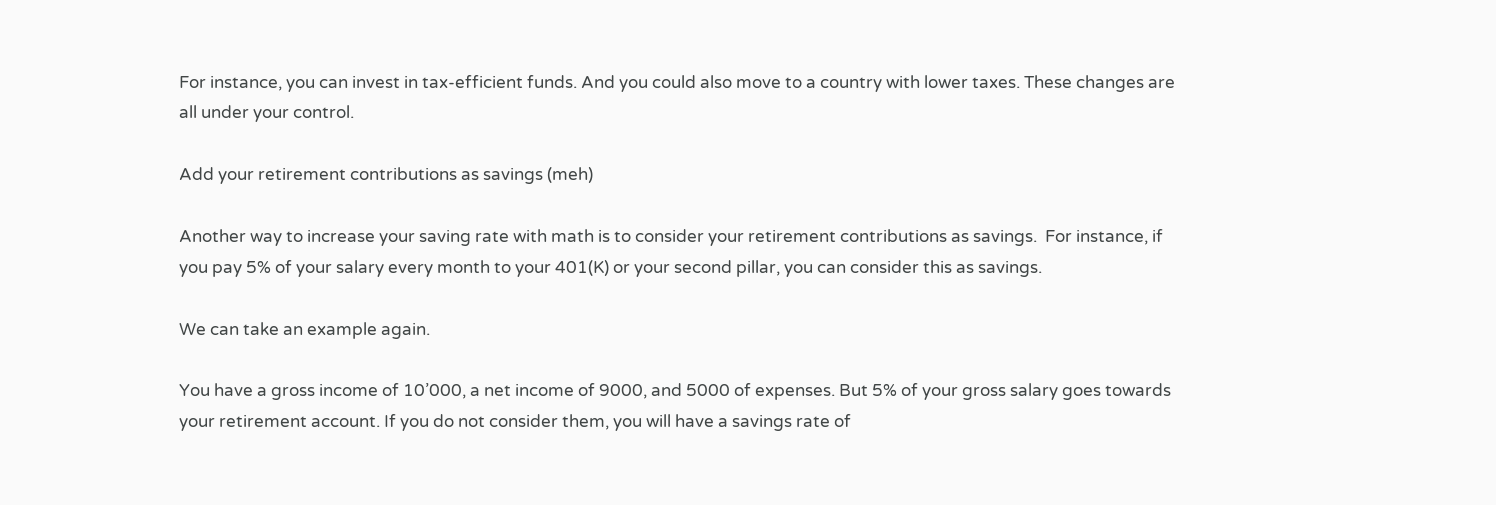For instance, you can invest in tax-efficient funds. And you could also move to a country with lower taxes. These changes are all under your control.

Add your retirement contributions as savings (meh)

Another way to increase your saving rate with math is to consider your retirement contributions as savings.  For instance, if you pay 5% of your salary every month to your 401(K) or your second pillar, you can consider this as savings.

We can take an example again.

You have a gross income of 10’000, a net income of 9000, and 5000 of expenses. But 5% of your gross salary goes towards your retirement account. If you do not consider them, you will have a savings rate of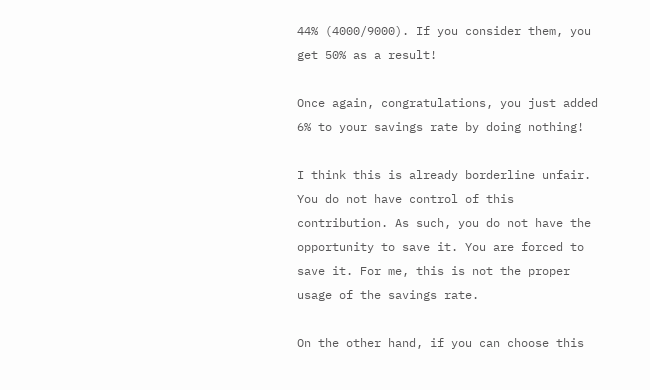44% (4000/9000). If you consider them, you get 50% as a result!

Once again, congratulations, you just added 6% to your savings rate by doing nothing!

I think this is already borderline unfair. You do not have control of this contribution. As such, you do not have the opportunity to save it. You are forced to save it. For me, this is not the proper usage of the savings rate.

On the other hand, if you can choose this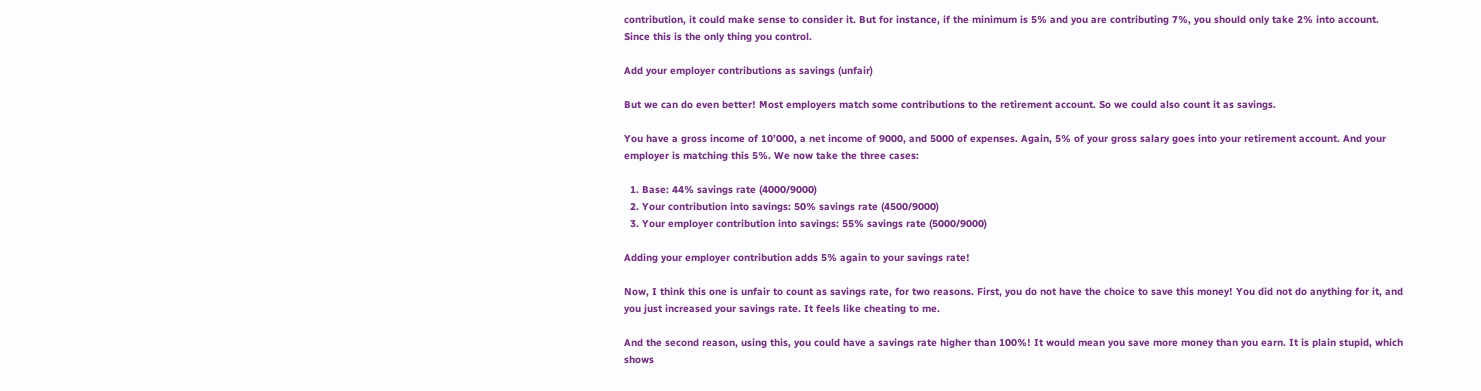contribution, it could make sense to consider it. But for instance, if the minimum is 5% and you are contributing 7%, you should only take 2% into account. Since this is the only thing you control.

Add your employer contributions as savings (unfair)

But we can do even better! Most employers match some contributions to the retirement account. So we could also count it as savings.

You have a gross income of 10’000, a net income of 9000, and 5000 of expenses. Again, 5% of your gross salary goes into your retirement account. And your employer is matching this 5%. We now take the three cases:

  1. Base: 44% savings rate (4000/9000)
  2. Your contribution into savings: 50% savings rate (4500/9000)
  3. Your employer contribution into savings: 55% savings rate (5000/9000)

Adding your employer contribution adds 5% again to your savings rate!

Now, I think this one is unfair to count as savings rate, for two reasons. First, you do not have the choice to save this money! You did not do anything for it, and you just increased your savings rate. It feels like cheating to me.

And the second reason, using this, you could have a savings rate higher than 100%! It would mean you save more money than you earn. It is plain stupid, which shows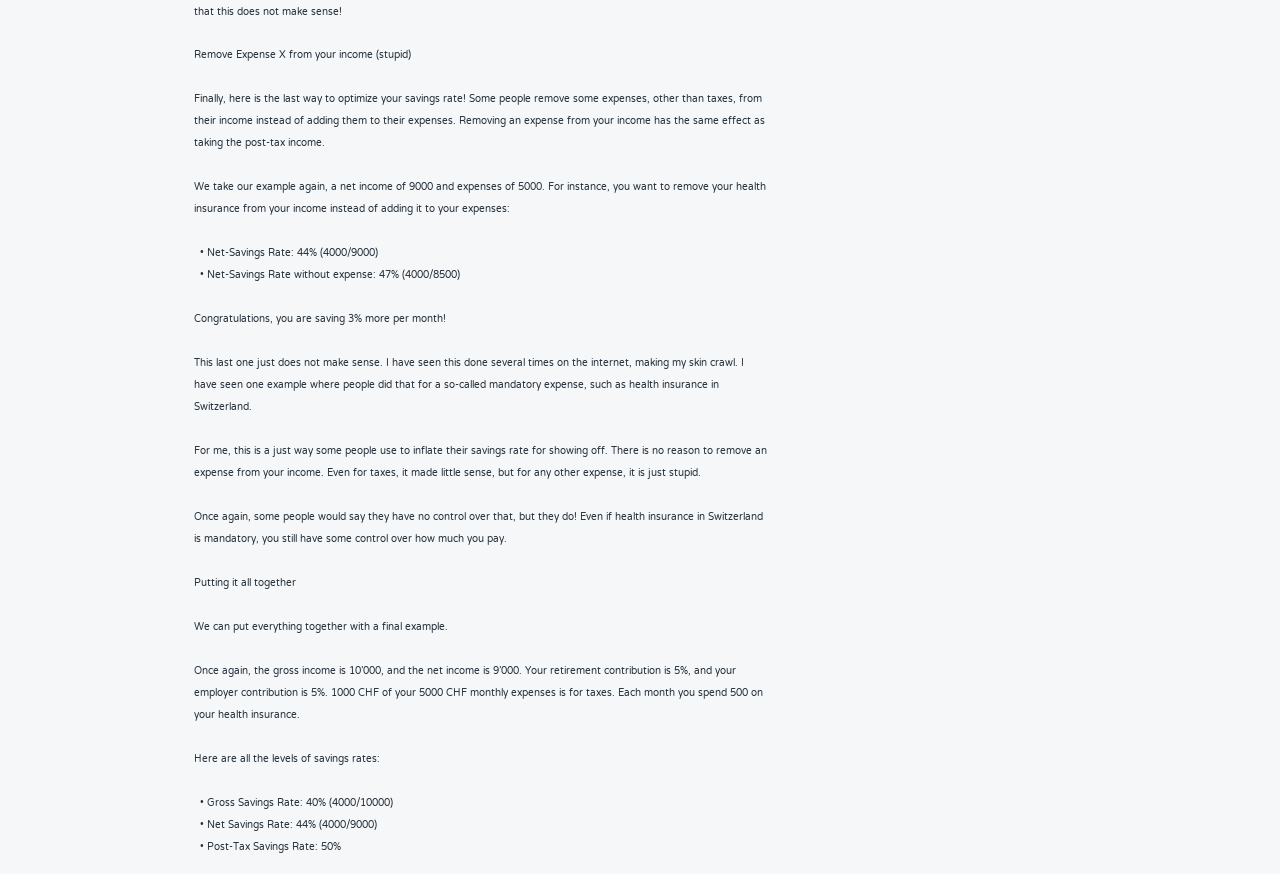that this does not make sense!

Remove Expense X from your income (stupid)

Finally, here is the last way to optimize your savings rate! Some people remove some expenses, other than taxes, from their income instead of adding them to their expenses. Removing an expense from your income has the same effect as taking the post-tax income.

We take our example again, a net income of 9000 and expenses of 5000. For instance, you want to remove your health insurance from your income instead of adding it to your expenses:

  • Net-Savings Rate: 44% (4000/9000)
  • Net-Savings Rate without expense: 47% (4000/8500)

Congratulations, you are saving 3% more per month!

This last one just does not make sense. I have seen this done several times on the internet, making my skin crawl. I have seen one example where people did that for a so-called mandatory expense, such as health insurance in Switzerland.

For me, this is a just way some people use to inflate their savings rate for showing off. There is no reason to remove an expense from your income. Even for taxes, it made little sense, but for any other expense, it is just stupid.

Once again, some people would say they have no control over that, but they do! Even if health insurance in Switzerland is mandatory, you still have some control over how much you pay.

Putting it all together

We can put everything together with a final example.

Once again, the gross income is 10’000, and the net income is 9’000. Your retirement contribution is 5%, and your employer contribution is 5%. 1000 CHF of your 5000 CHF monthly expenses is for taxes. Each month you spend 500 on your health insurance.

Here are all the levels of savings rates:

  • Gross Savings Rate: 40% (4000/10000)
  • Net Savings Rate: 44% (4000/9000)
  • Post-Tax Savings Rate: 50%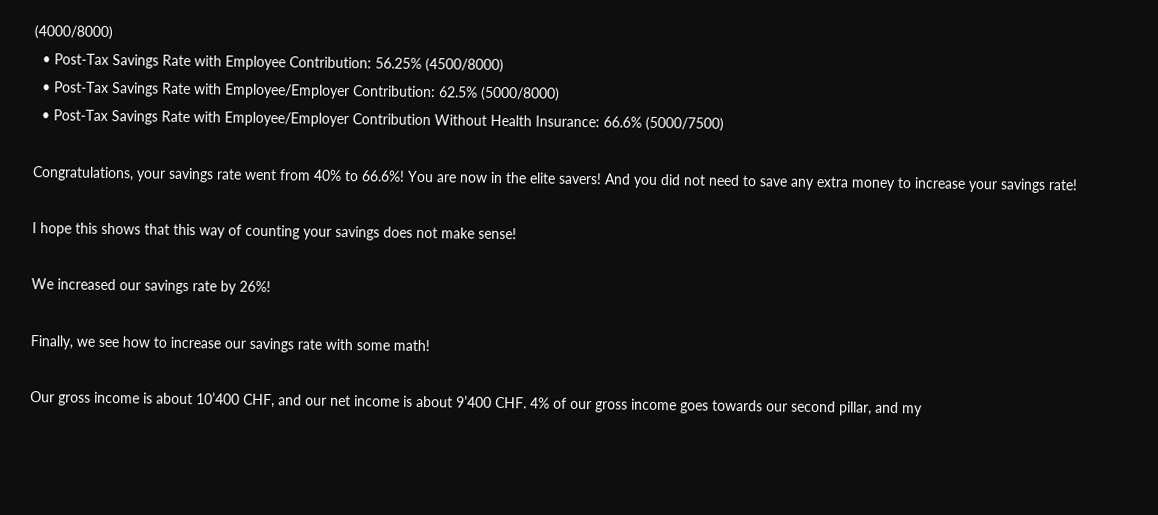(4000/8000)
  • Post-Tax Savings Rate with Employee Contribution: 56.25% (4500/8000)
  • Post-Tax Savings Rate with Employee/Employer Contribution: 62.5% (5000/8000)
  • Post-Tax Savings Rate with Employee/Employer Contribution Without Health Insurance: 66.6% (5000/7500)

Congratulations, your savings rate went from 40% to 66.6%! You are now in the elite savers! And you did not need to save any extra money to increase your savings rate!

I hope this shows that this way of counting your savings does not make sense!

We increased our savings rate by 26%!

Finally, we see how to increase our savings rate with some math!

Our gross income is about 10’400 CHF, and our net income is about 9’400 CHF. 4% of our gross income goes towards our second pillar, and my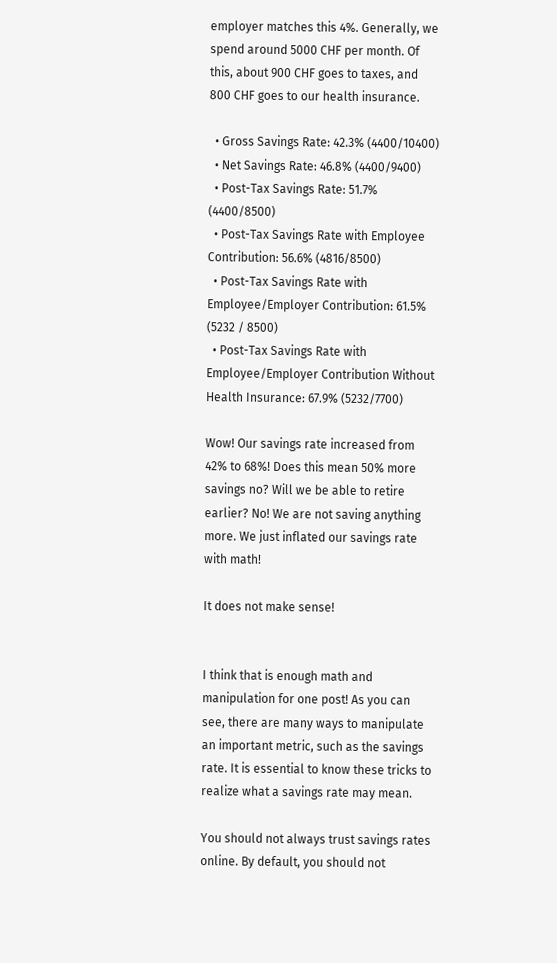employer matches this 4%. Generally, we spend around 5000 CHF per month. Of this, about 900 CHF goes to taxes, and 800 CHF goes to our health insurance.

  • Gross Savings Rate: 42.3% (4400/10400)
  • Net Savings Rate: 46.8% (4400/9400)
  • Post-Tax Savings Rate: 51.7% (4400/8500)
  • Post-Tax Savings Rate with Employee Contribution: 56.6% (4816/8500)
  • Post-Tax Savings Rate with Employee/Employer Contribution: 61.5% (5232 / 8500)
  • Post-Tax Savings Rate with Employee/Employer Contribution Without Health Insurance: 67.9% (5232/7700)

Wow! Our savings rate increased from 42% to 68%! Does this mean 50% more savings no? Will we be able to retire earlier? No! We are not saving anything more. We just inflated our savings rate with math!

It does not make sense!


I think that is enough math and manipulation for one post! As you can see, there are many ways to manipulate an important metric, such as the savings rate. It is essential to know these tricks to realize what a savings rate may mean.

You should not always trust savings rates online. By default, you should not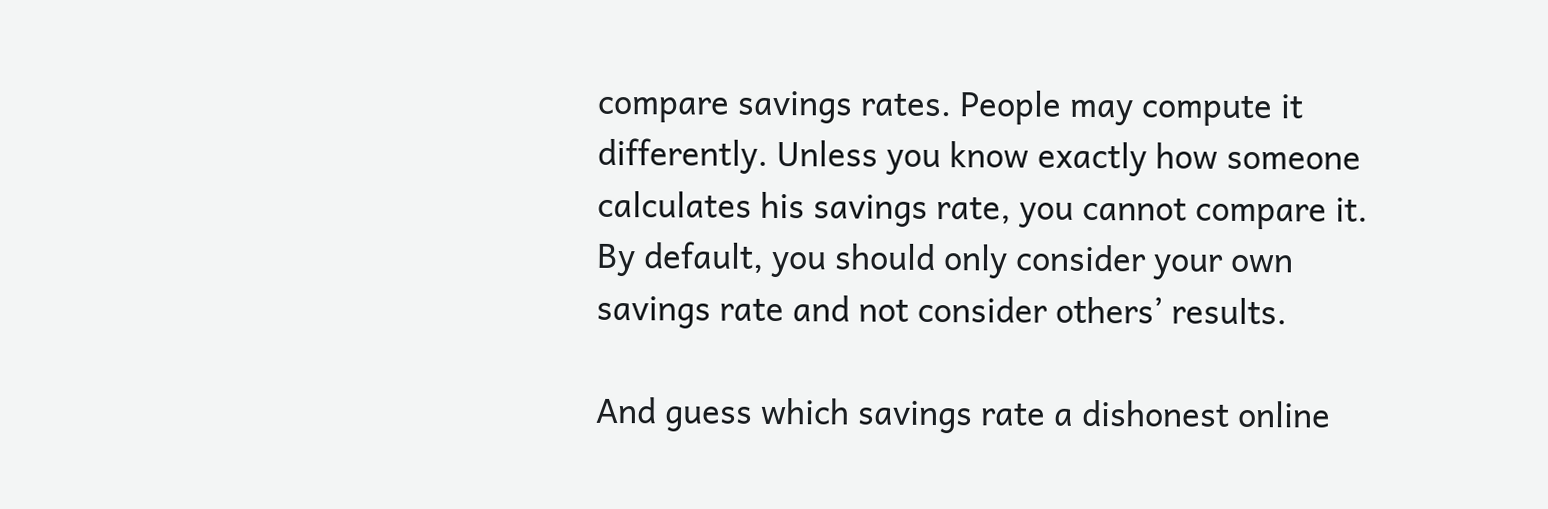compare savings rates. People may compute it differently. Unless you know exactly how someone calculates his savings rate, you cannot compare it. By default, you should only consider your own savings rate and not consider others’ results.

And guess which savings rate a dishonest online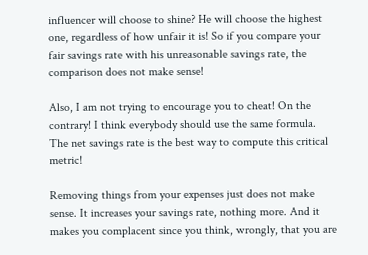influencer will choose to shine? He will choose the highest one, regardless of how unfair it is! So if you compare your fair savings rate with his unreasonable savings rate, the comparison does not make sense!

Also, I am not trying to encourage you to cheat! On the contrary! I think everybody should use the same formula. The net savings rate is the best way to compute this critical metric!

Removing things from your expenses just does not make sense. It increases your savings rate, nothing more. And it makes you complacent since you think, wrongly, that you are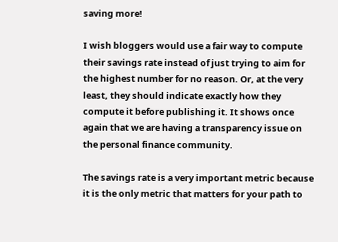saving more!

I wish bloggers would use a fair way to compute their savings rate instead of just trying to aim for the highest number for no reason. Or, at the very least, they should indicate exactly how they compute it before publishing it. It shows once again that we are having a transparency issue on the personal finance community.

The savings rate is a very important metric because it is the only metric that matters for your path to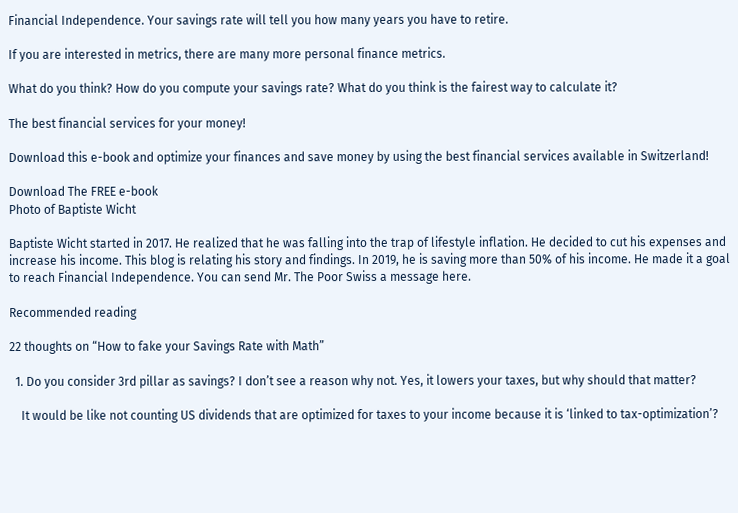Financial Independence. Your savings rate will tell you how many years you have to retire.

If you are interested in metrics, there are many more personal finance metrics.

What do you think? How do you compute your savings rate? What do you think is the fairest way to calculate it?

The best financial services for your money!

Download this e-book and optimize your finances and save money by using the best financial services available in Switzerland!

Download The FREE e-book
Photo of Baptiste Wicht

Baptiste Wicht started in 2017. He realized that he was falling into the trap of lifestyle inflation. He decided to cut his expenses and increase his income. This blog is relating his story and findings. In 2019, he is saving more than 50% of his income. He made it a goal to reach Financial Independence. You can send Mr. The Poor Swiss a message here.

Recommended reading

22 thoughts on “How to fake your Savings Rate with Math”

  1. Do you consider 3rd pillar as savings? I don’t see a reason why not. Yes, it lowers your taxes, but why should that matter?

    It would be like not counting US dividends that are optimized for taxes to your income because it is ‘linked to tax-optimization’?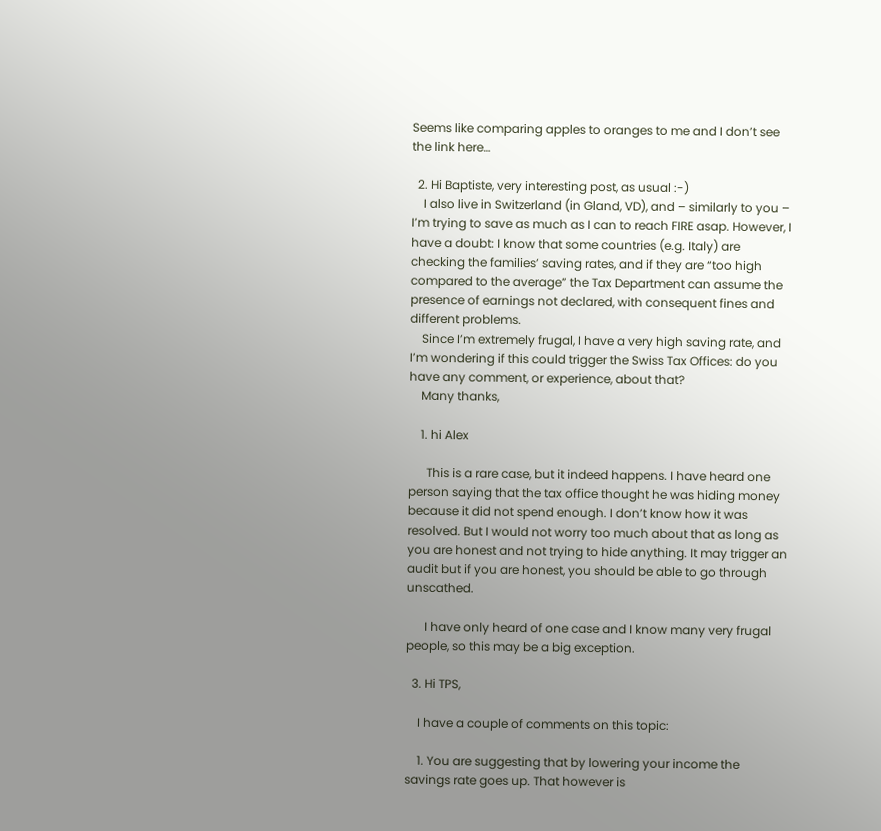Seems like comparing apples to oranges to me and I don’t see the link here…

  2. Hi Baptiste, very interesting post, as usual :-)
    I also live in Switzerland (in Gland, VD), and – similarly to you – I’m trying to save as much as I can to reach FIRE asap. However, I have a doubt: I know that some countries (e.g. Italy) are checking the families’ saving rates, and if they are “too high compared to the average” the Tax Department can assume the presence of earnings not declared, with consequent fines and different problems.
    Since I’m extremely frugal, I have a very high saving rate, and I’m wondering if this could trigger the Swiss Tax Offices: do you have any comment, or experience, about that?
    Many thanks,

    1. hi Alex

      This is a rare case, but it indeed happens. I have heard one person saying that the tax office thought he was hiding money because it did not spend enough. I don’t know how it was resolved. But I would not worry too much about that as long as you are honest and not trying to hide anything. It may trigger an audit but if you are honest, you should be able to go through unscathed.

      I have only heard of one case and I know many very frugal people, so this may be a big exception.

  3. Hi TPS,

    I have a couple of comments on this topic:

    1. You are suggesting that by lowering your income the savings rate goes up. That however is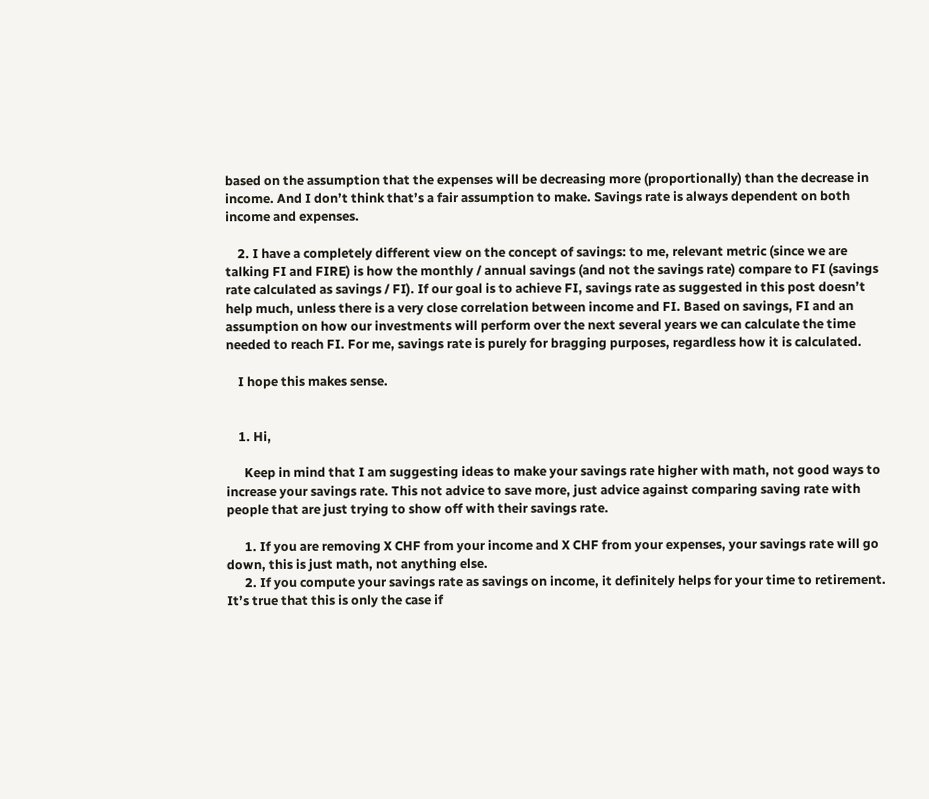based on the assumption that the expenses will be decreasing more (proportionally) than the decrease in income. And I don’t think that’s a fair assumption to make. Savings rate is always dependent on both income and expenses.

    2. I have a completely different view on the concept of savings: to me, relevant metric (since we are talking FI and FIRE) is how the monthly / annual savings (and not the savings rate) compare to FI (savings rate calculated as savings / FI). If our goal is to achieve FI, savings rate as suggested in this post doesn’t help much, unless there is a very close correlation between income and FI. Based on savings, FI and an assumption on how our investments will perform over the next several years we can calculate the time needed to reach FI. For me, savings rate is purely for bragging purposes, regardless how it is calculated.

    I hope this makes sense.


    1. Hi,

      Keep in mind that I am suggesting ideas to make your savings rate higher with math, not good ways to increase your savings rate. This not advice to save more, just advice against comparing saving rate with people that are just trying to show off with their savings rate.

      1. If you are removing X CHF from your income and X CHF from your expenses, your savings rate will go down, this is just math, not anything else.
      2. If you compute your savings rate as savings on income, it definitely helps for your time to retirement. It’s true that this is only the case if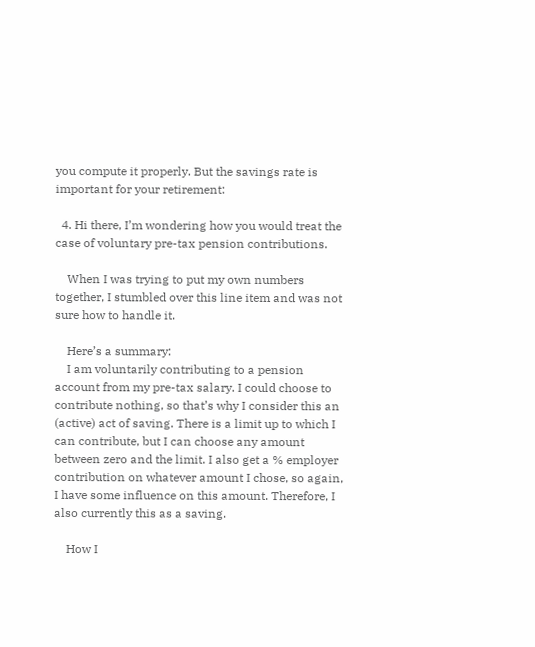you compute it properly. But the savings rate is important for your retirement:

  4. Hi there, I’m wondering how you would treat the case of voluntary pre-tax pension contributions.

    When I was trying to put my own numbers together, I stumbled over this line item and was not sure how to handle it.

    Here’s a summary:
    I am voluntarily contributing to a pension account from my pre-tax salary. I could choose to contribute nothing, so that’s why I consider this an (active) act of saving. There is a limit up to which I can contribute, but I can choose any amount between zero and the limit. I also get a % employer contribution on whatever amount I chose, so again, I have some influence on this amount. Therefore, I also currently this as a saving.

    How I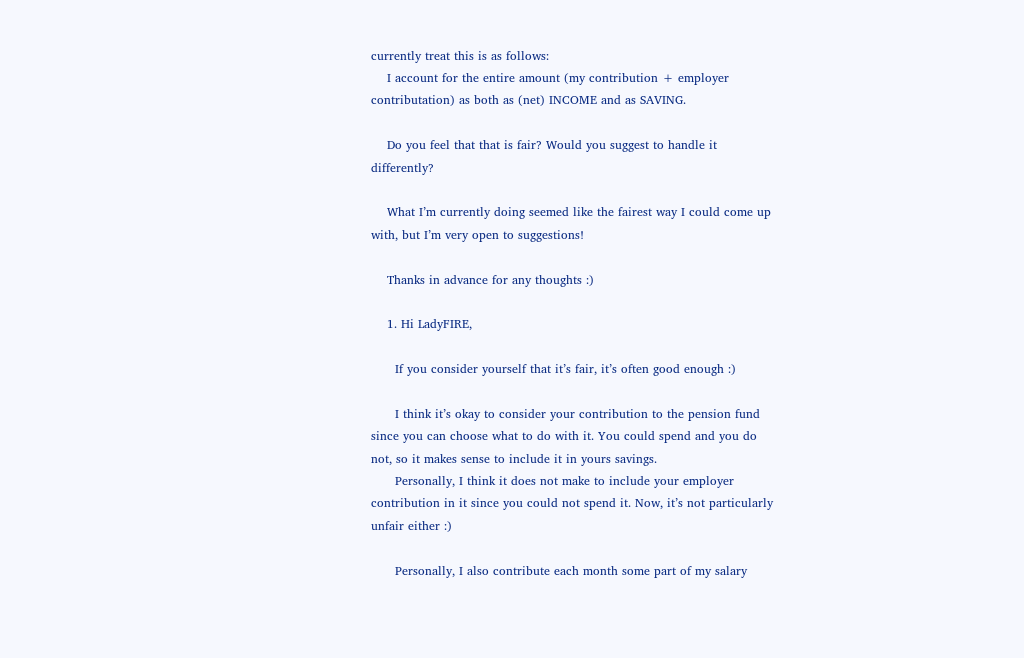currently treat this is as follows:
    I account for the entire amount (my contribution + employer contributation) as both as (net) INCOME and as SAVING.

    Do you feel that that is fair? Would you suggest to handle it differently?

    What I’m currently doing seemed like the fairest way I could come up with, but I’m very open to suggestions!

    Thanks in advance for any thoughts :)

    1. Hi LadyFIRE,

      If you consider yourself that it’s fair, it’s often good enough :)

      I think it’s okay to consider your contribution to the pension fund since you can choose what to do with it. You could spend and you do not, so it makes sense to include it in yours savings.
      Personally, I think it does not make to include your employer contribution in it since you could not spend it. Now, it’s not particularly unfair either :)

      Personally, I also contribute each month some part of my salary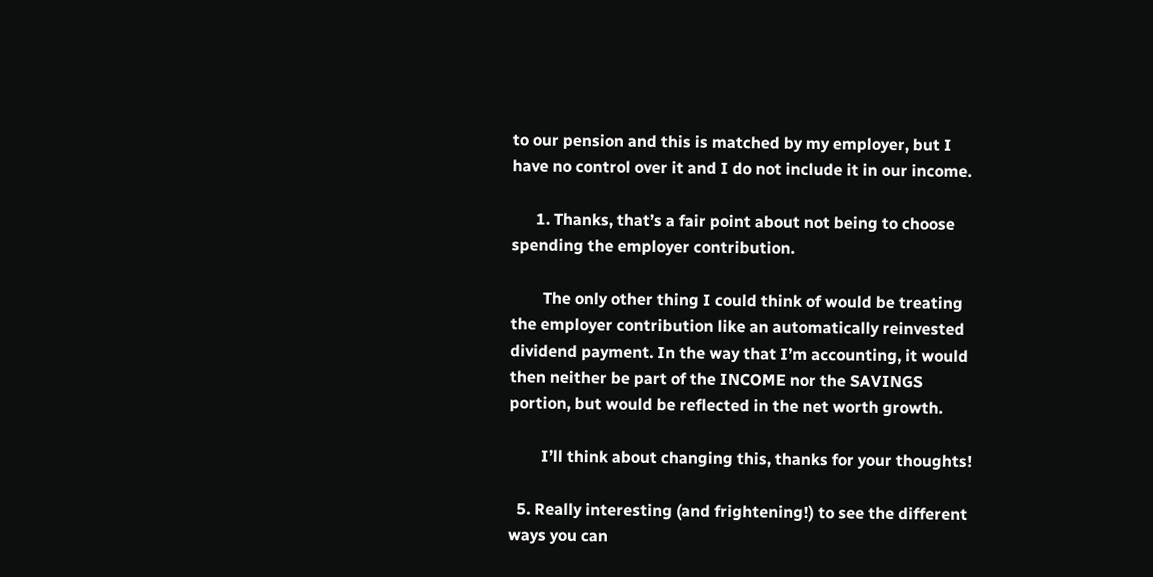to our pension and this is matched by my employer, but I have no control over it and I do not include it in our income.

      1. Thanks, that’s a fair point about not being to choose spending the employer contribution.

        The only other thing I could think of would be treating the employer contribution like an automatically reinvested dividend payment. In the way that I’m accounting, it would then neither be part of the INCOME nor the SAVINGS portion, but would be reflected in the net worth growth.

        I’ll think about changing this, thanks for your thoughts!

  5. Really interesting (and frightening!) to see the different ways you can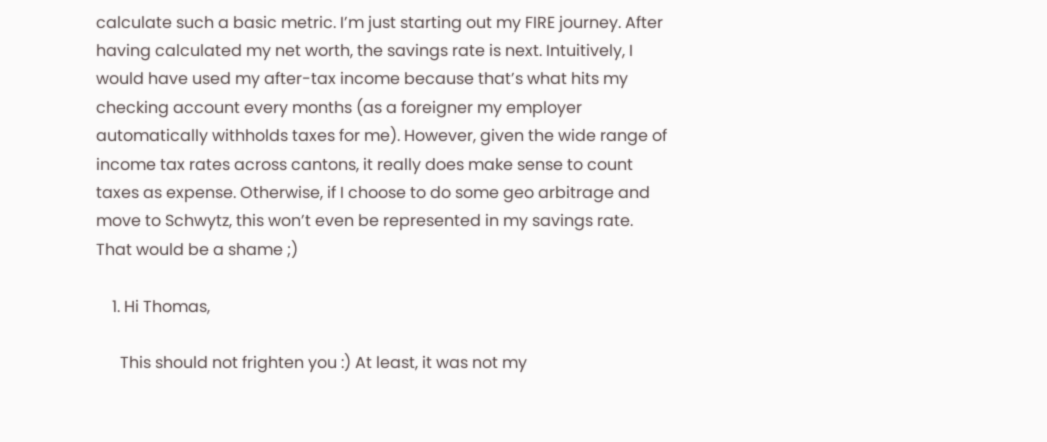calculate such a basic metric. I’m just starting out my FIRE journey. After having calculated my net worth, the savings rate is next. Intuitively, I would have used my after-tax income because that’s what hits my checking account every months (as a foreigner my employer automatically withholds taxes for me). However, given the wide range of income tax rates across cantons, it really does make sense to count taxes as expense. Otherwise, if I choose to do some geo arbitrage and move to Schwytz, this won’t even be represented in my savings rate. That would be a shame ;)

    1. Hi Thomas,

      This should not frighten you :) At least, it was not my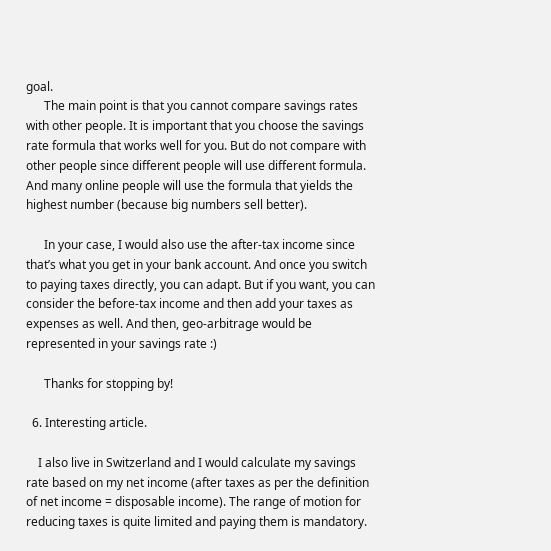goal.
      The main point is that you cannot compare savings rates with other people. It is important that you choose the savings rate formula that works well for you. But do not compare with other people since different people will use different formula. And many online people will use the formula that yields the highest number (because big numbers sell better).

      In your case, I would also use the after-tax income since that’s what you get in your bank account. And once you switch to paying taxes directly, you can adapt. But if you want, you can consider the before-tax income and then add your taxes as expenses as well. And then, geo-arbitrage would be represented in your savings rate :)

      Thanks for stopping by!

  6. Interesting article.

    I also live in Switzerland and I would calculate my savings rate based on my net income (after taxes as per the definition of net income = disposable income). The range of motion for reducing taxes is quite limited and paying them is mandatory.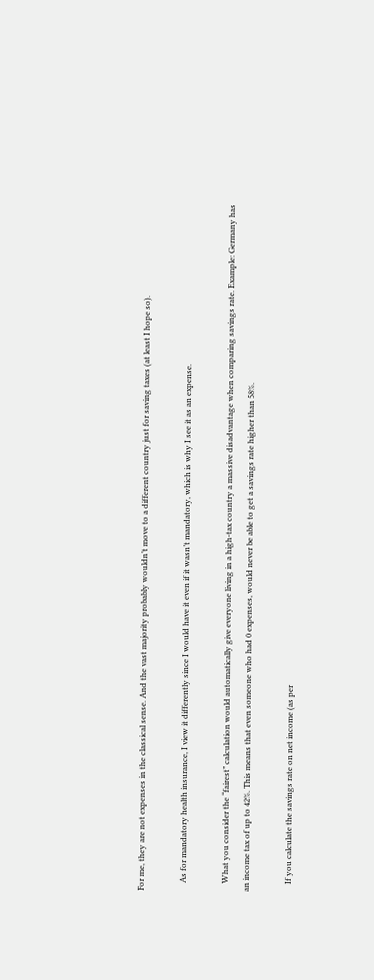For me, they are not expenses in the classical sense. And the vast majority probably wouldn’t move to a different country just for saving taxes (at least I hope so).

    As for mandatory health insurance, I view it differently since I would have it even if it wasn’t mandatory, which is why I see it as an expense.

    What you consider the “fairest” calculation would automatically give everyone living in a high-tax country a massive disadvantage when comparing savings rate. Example: Germany has an income tax of up to 42%. This means that even someone who had 0 expenses, would never be able to get a savings rate higher than 58%.

    If you calculate the savings rate on net income (as per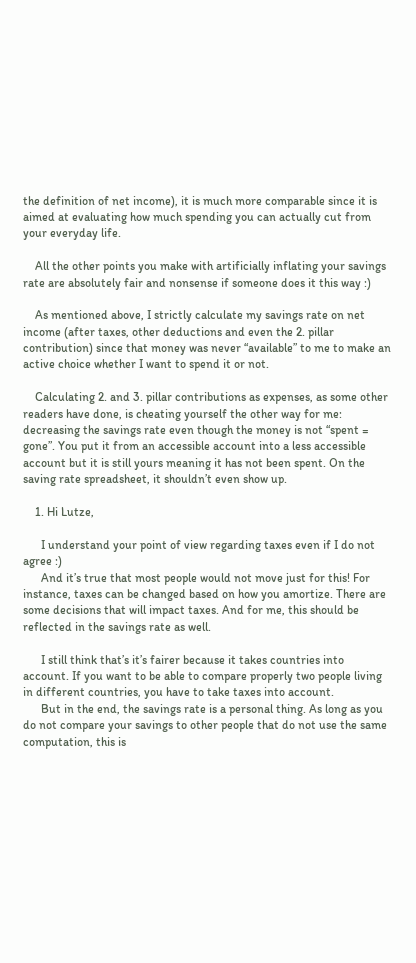the definition of net income), it is much more comparable since it is aimed at evaluating how much spending you can actually cut from your everyday life.

    All the other points you make with artificially inflating your savings rate are absolutely fair and nonsense if someone does it this way :)

    As mentioned above, I strictly calculate my savings rate on net income (after taxes, other deductions and even the 2. pillar contribution) since that money was never “available” to me to make an active choice whether I want to spend it or not.

    Calculating 2. and 3. pillar contributions as expenses, as some other readers have done, is cheating yourself the other way for me: decreasing the savings rate even though the money is not “spent = gone”. You put it from an accessible account into a less accessible account but it is still yours meaning it has not been spent. On the saving rate spreadsheet, it shouldn’t even show up.

    1. Hi Lutze,

      I understand your point of view regarding taxes even if I do not agree :)
      And it’s true that most people would not move just for this! For instance, taxes can be changed based on how you amortize. There are some decisions that will impact taxes. And for me, this should be reflected in the savings rate as well.

      I still think that’s it’s fairer because it takes countries into account. If you want to be able to compare properly two people living in different countries, you have to take taxes into account.
      But in the end, the savings rate is a personal thing. As long as you do not compare your savings to other people that do not use the same computation, this is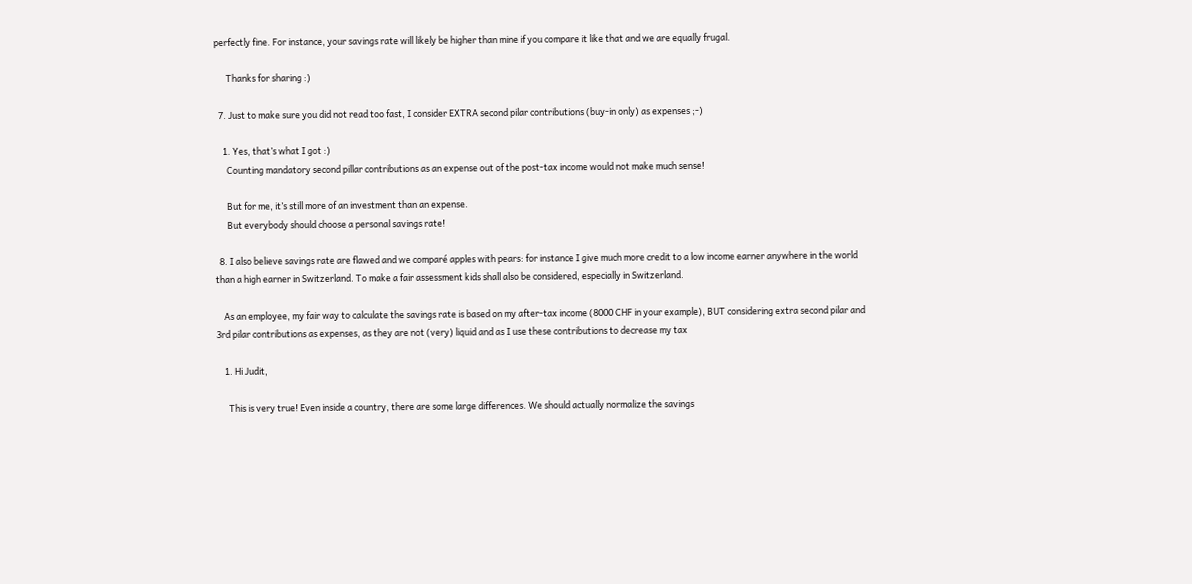perfectly fine. For instance, your savings rate will likely be higher than mine if you compare it like that and we are equally frugal.

      Thanks for sharing :)

  7. Just to make sure you did not read too fast, I consider EXTRA second pilar contributions (buy-in only) as expenses ;-)

    1. Yes, that’s what I got :)
      Counting mandatory second pillar contributions as an expense out of the post-tax income would not make much sense!

      But for me, it’s still more of an investment than an expense.
      But everybody should choose a personal savings rate!

  8. I also believe savings rate are flawed and we comparé apples with pears: for instance I give much more credit to a low income earner anywhere in the world than a high earner in Switzerland. To make a fair assessment kids shall also be considered, especially in Switzerland.

    As an employee, my fair way to calculate the savings rate is based on my after-tax income (8000 CHF in your example), BUT considering extra second pilar and 3rd pilar contributions as expenses, as they are not (very) liquid and as I use these contributions to decrease my tax

    1. Hi Judit,

      This is very true! Even inside a country, there are some large differences. We should actually normalize the savings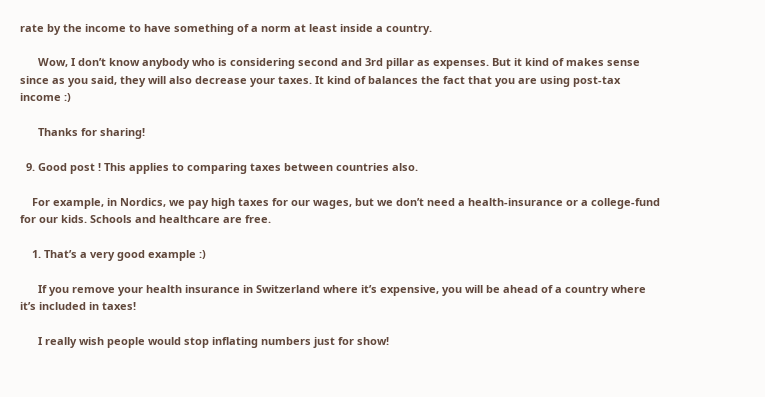rate by the income to have something of a norm at least inside a country.

      Wow, I don’t know anybody who is considering second and 3rd pillar as expenses. But it kind of makes sense since as you said, they will also decrease your taxes. It kind of balances the fact that you are using post-tax income :)

      Thanks for sharing!

  9. Good post ! This applies to comparing taxes between countries also.

    For example, in Nordics, we pay high taxes for our wages, but we don’t need a health-insurance or a college-fund for our kids. Schools and healthcare are free.

    1. That’s a very good example :)

      If you remove your health insurance in Switzerland where it’s expensive, you will be ahead of a country where it’s included in taxes!

      I really wish people would stop inflating numbers just for show!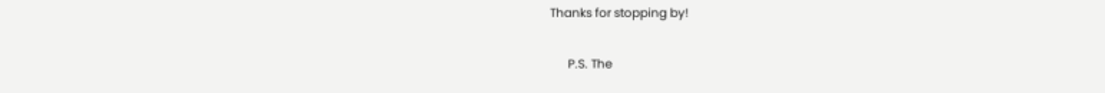Thanks for stopping by!

      P.S. The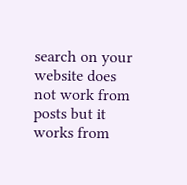search on your website does not work from posts but it works from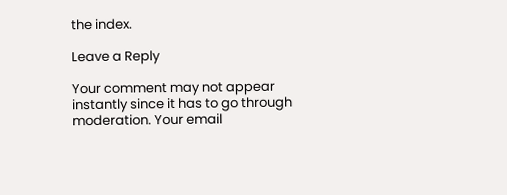the index.

Leave a Reply

Your comment may not appear instantly since it has to go through moderation. Your email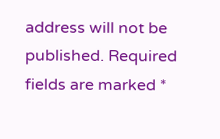address will not be published. Required fields are marked *